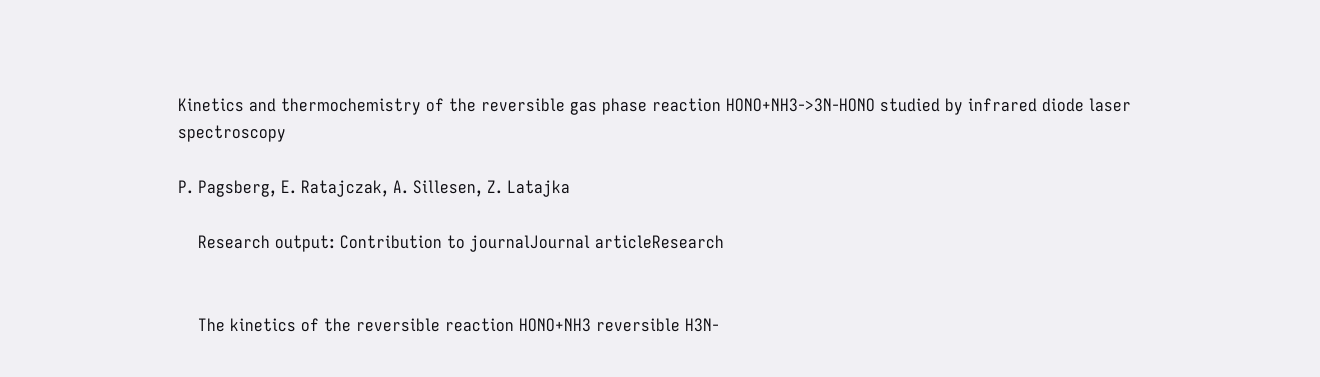Kinetics and thermochemistry of the reversible gas phase reaction HONO+NH3->3N-HONO studied by infrared diode laser spectroscopy

P. Pagsberg, E. Ratajczak, A. Sillesen, Z. Latajka

    Research output: Contribution to journalJournal articleResearch


    The kinetics of the reversible reaction HONO+NH3 reversible H3N-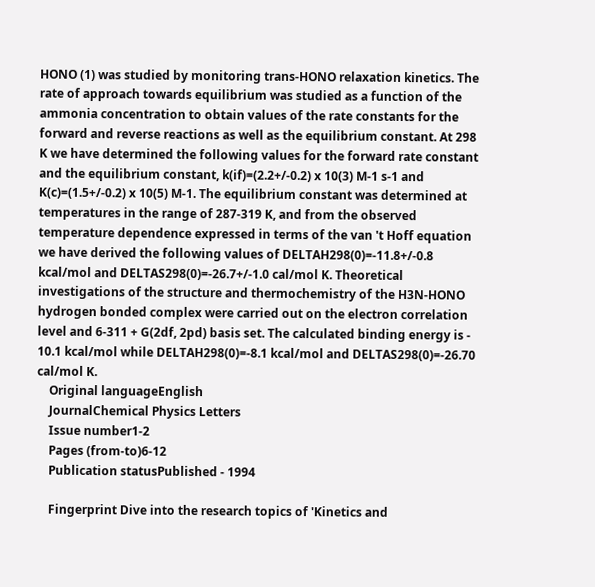HONO (1) was studied by monitoring trans-HONO relaxation kinetics. The rate of approach towards equilibrium was studied as a function of the ammonia concentration to obtain values of the rate constants for the forward and reverse reactions as well as the equilibrium constant. At 298 K we have determined the following values for the forward rate constant and the equilibrium constant, k(if)=(2.2+/-0.2) x 10(3) M-1 s-1 and K(c)=(1.5+/-0.2) x 10(5) M-1. The equilibrium constant was determined at temperatures in the range of 287-319 K, and from the observed temperature dependence expressed in terms of the van 't Hoff equation we have derived the following values of DELTAH298(0)=-11.8+/-0.8 kcal/mol and DELTAS298(0)=-26.7+/-1.0 cal/mol K. Theoretical investigations of the structure and thermochemistry of the H3N-HONO hydrogen bonded complex were carried out on the electron correlation level and 6-311 + G(2df, 2pd) basis set. The calculated binding energy is - 10.1 kcal/mol while DELTAH298(0)=-8.1 kcal/mol and DELTAS298(0)=-26.70 cal/mol K.
    Original languageEnglish
    JournalChemical Physics Letters
    Issue number1-2
    Pages (from-to)6-12
    Publication statusPublished - 1994

    Fingerprint Dive into the research topics of 'Kinetics and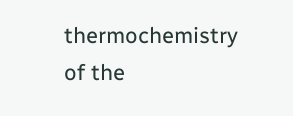thermochemistry of the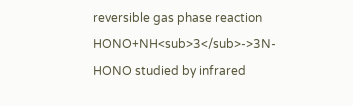reversible gas phase reaction HONO+NH<sub>3</sub>->3N-HONO studied by infrared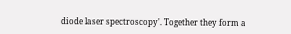diode laser spectroscopy'. Together they form a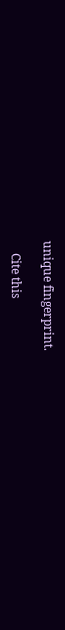unique fingerprint.

    Cite this